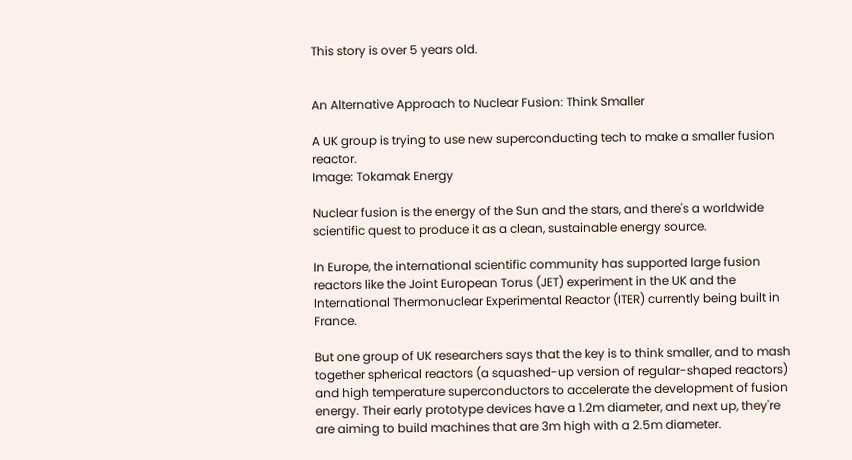This story is over 5 years old.


An Alternative Approach to Nuclear Fusion: Think Smaller

A UK group is trying to use new superconducting tech to make a smaller fusion reactor.
Image: Tokamak Energy

Nuclear fusion is the energy of the Sun and the stars, and there's a worldwide scientific quest to produce it as a clean, sustainable energy source.

In Europe, the international scientific community has supported large fusion reactors like the Joint European Torus (JET) experiment in the UK and the International Thermonuclear Experimental Reactor (ITER) currently being built in France.

But one group of UK researchers says that the key is to think smaller, and to mash together spherical reactors (a squashed-up version of regular-shaped reactors) and high temperature superconductors to accelerate the development of fusion energy. Their early prototype devices have a 1.2m diameter, and next up, they're are aiming to build machines that are 3m high with a 2.5m diameter.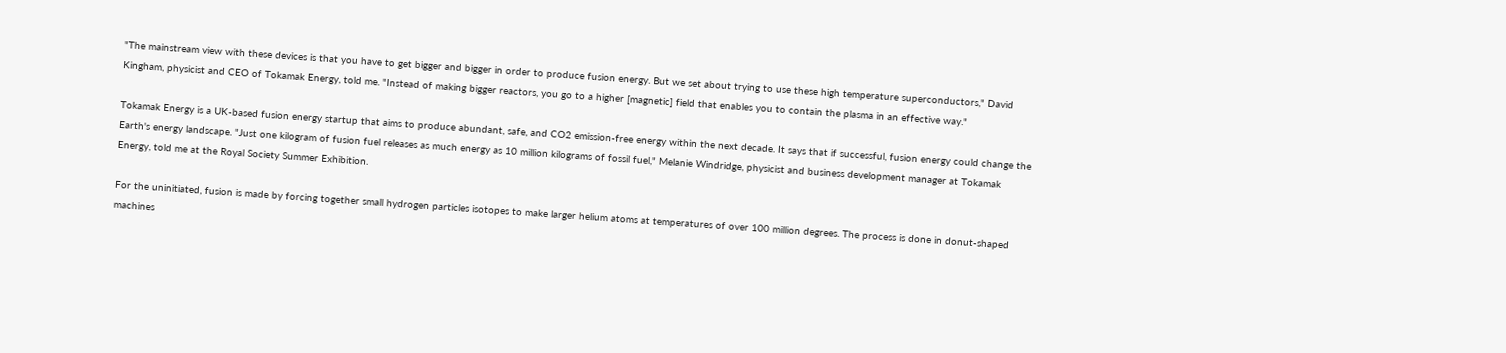"The mainstream view with these devices is that you have to get bigger and bigger in order to produce fusion energy. But we set about trying to use these high temperature superconductors," David Kingham, physicist and CEO of Tokamak Energy, told me. "Instead of making bigger reactors, you go to a higher [magnetic] field that enables you to contain the plasma in an effective way."

Tokamak Energy is a UK-based fusion energy startup that aims to produce abundant, safe, and CO2 emission-free energy within the next decade. It says that if successful, fusion energy could change the Earth's energy landscape. "Just one kilogram of fusion fuel releases as much energy as 10 million kilograms of fossil fuel," Melanie Windridge, physicist and business development manager at Tokamak Energy, told me at the Royal Society Summer Exhibition.

For the uninitiated, fusion is made by forcing together small hydrogen particles isotopes to make larger helium atoms at temperatures of over 100 million degrees. The process is done in donut-shaped machines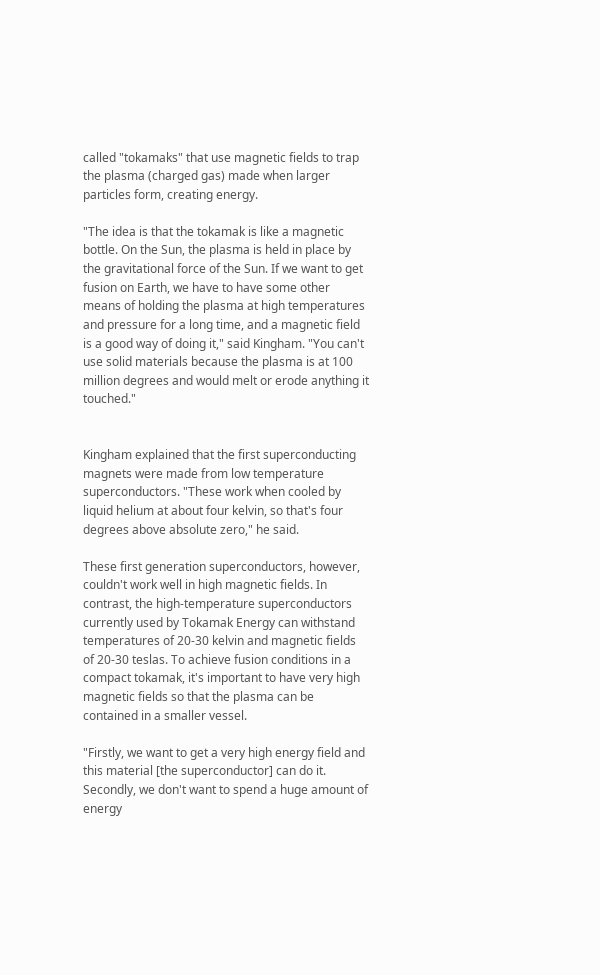called "tokamaks" that use magnetic fields to trap the plasma (charged gas) made when larger particles form, creating energy.

"The idea is that the tokamak is like a magnetic bottle. On the Sun, the plasma is held in place by the gravitational force of the Sun. If we want to get fusion on Earth, we have to have some other means of holding the plasma at high temperatures and pressure for a long time, and a magnetic field is a good way of doing it," said Kingham. "You can't use solid materials because the plasma is at 100 million degrees and would melt or erode anything it touched."


Kingham explained that the first superconducting magnets were made from low temperature superconductors. "These work when cooled by liquid helium at about four kelvin, so that's four degrees above absolute zero," he said.

These first generation superconductors, however, couldn't work well in high magnetic fields. In contrast, the high-temperature superconductors currently used by Tokamak Energy can withstand temperatures of 20-30 kelvin and magnetic fields of 20-30 teslas. To achieve fusion conditions in a compact tokamak, it's important to have very high magnetic fields so that the plasma can be contained in a smaller vessel.

"Firstly, we want to get a very high energy field and this material [the superconductor] can do it. Secondly, we don't want to spend a huge amount of energy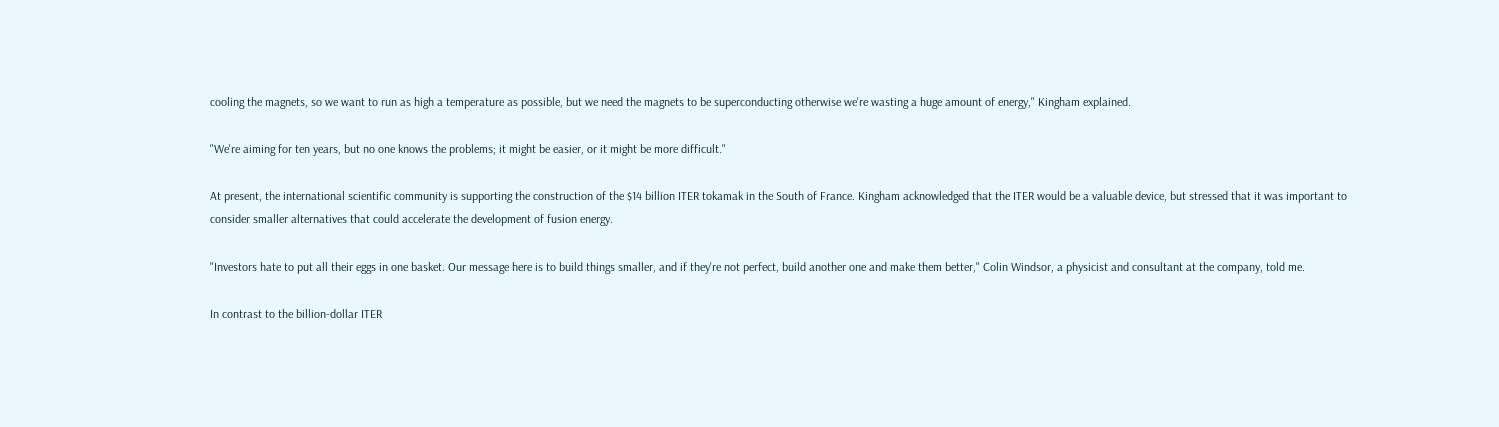cooling the magnets, so we want to run as high a temperature as possible, but we need the magnets to be superconducting otherwise we're wasting a huge amount of energy," Kingham explained.

"We're aiming for ten years, but no one knows the problems; it might be easier, or it might be more difficult."

At present, the international scientific community is supporting the construction of the $14 billion ITER tokamak in the South of France. Kingham acknowledged that the ITER would be a valuable device, but stressed that it was important to consider smaller alternatives that could accelerate the development of fusion energy.

"Investors hate to put all their eggs in one basket. Our message here is to build things smaller, and if they're not perfect, build another one and make them better," Colin Windsor, a physicist and consultant at the company, told me.

In contrast to the billion-dollar ITER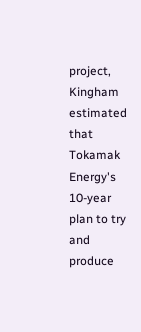project, Kingham estimated that Tokamak Energy's 10-year plan to try and produce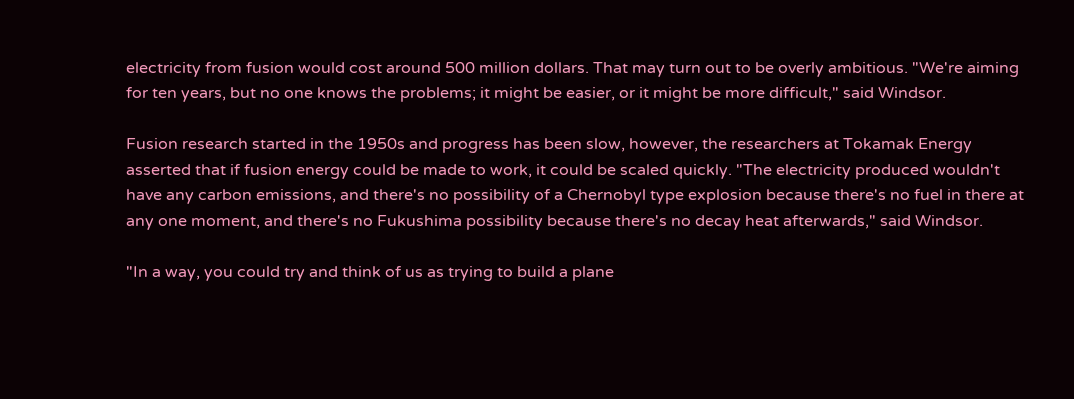electricity from fusion would cost around 500 million dollars. That may turn out to be overly ambitious. "We're aiming for ten years, but no one knows the problems; it might be easier, or it might be more difficult," said Windsor.

Fusion research started in the 1950s and progress has been slow, however, the researchers at Tokamak Energy asserted that if fusion energy could be made to work, it could be scaled quickly. "The electricity produced wouldn't have any carbon emissions, and there's no possibility of a Chernobyl type explosion because there's no fuel in there at any one moment, and there's no Fukushima possibility because there's no decay heat afterwards," said Windsor.

"In a way, you could try and think of us as trying to build a plane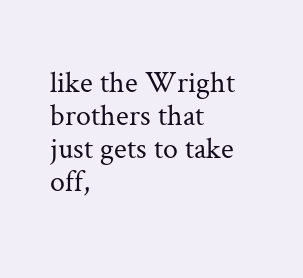like the Wright brothers that just gets to take off,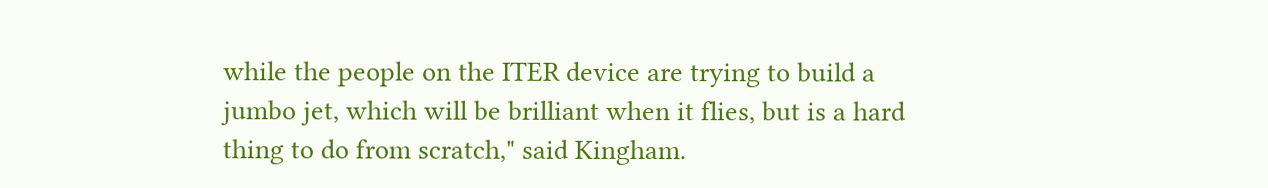while the people on the ITER device are trying to build a jumbo jet, which will be brilliant when it flies, but is a hard thing to do from scratch," said Kingham.